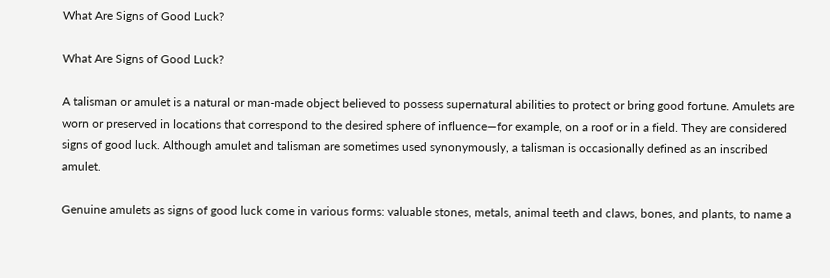What Are Signs of Good Luck?

What Are Signs of Good Luck?

A talisman or amulet is a natural or man-made object believed to possess supernatural abilities to protect or bring good fortune. Amulets are worn or preserved in locations that correspond to the desired sphere of influence—for example, on a roof or in a field. They are considered signs of good luck. Although amulet and talisman are sometimes used synonymously, a talisman is occasionally defined as an inscribed amulet.

Genuine amulets as signs of good luck come in various forms: valuable stones, metals, animal teeth and claws, bones, and plants, to name a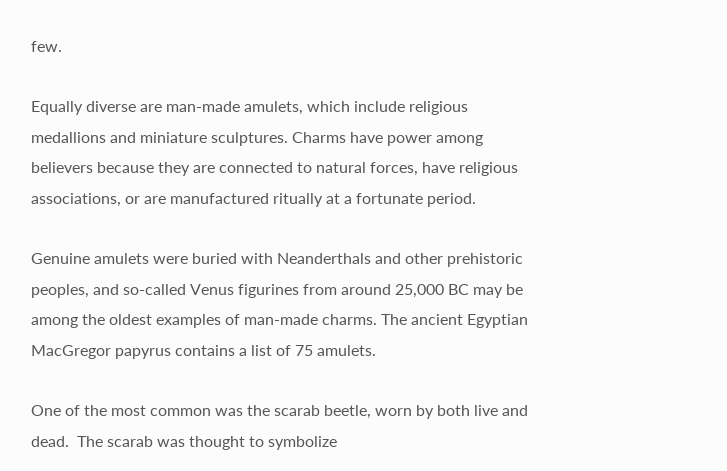few.

Equally diverse are man-made amulets, which include religious medallions and miniature sculptures. Charms have power among believers because they are connected to natural forces, have religious associations, or are manufactured ritually at a fortunate period.

Genuine amulets were buried with Neanderthals and other prehistoric peoples, and so-called Venus figurines from around 25,000 BC may be among the oldest examples of man-made charms. The ancient Egyptian MacGregor papyrus contains a list of 75 amulets.

One of the most common was the scarab beetle, worn by both live and dead.  The scarab was thought to symbolize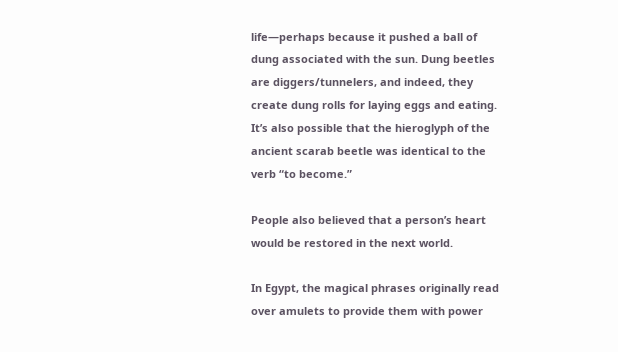life—perhaps because it pushed a ball of dung associated with the sun. Dung beetles are diggers/tunnelers, and indeed, they create dung rolls for laying eggs and eating. It’s also possible that the hieroglyph of the ancient scarab beetle was identical to the verb “to become.”

People also believed that a person’s heart would be restored in the next world.

In Egypt, the magical phrases originally read over amulets to provide them with power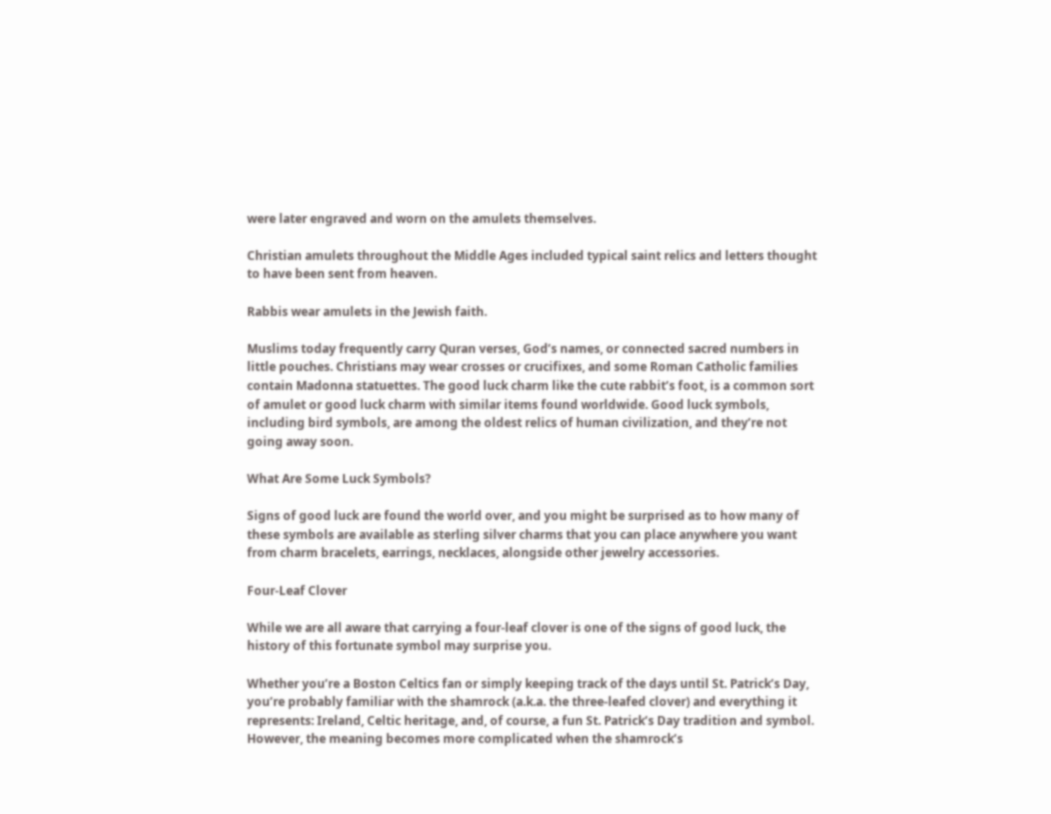were later engraved and worn on the amulets themselves.

Christian amulets throughout the Middle Ages included typical saint relics and letters thought to have been sent from heaven.

Rabbis wear amulets in the Jewish faith.

Muslims today frequently carry Quran verses, God’s names, or connected sacred numbers in little pouches. Christians may wear crosses or crucifixes, and some Roman Catholic families contain Madonna statuettes. The good luck charm like the cute rabbit’s foot, is a common sort of amulet or good luck charm with similar items found worldwide. Good luck symbols, including bird symbols, are among the oldest relics of human civilization, and they’re not going away soon.

What Are Some Luck Symbols?

Signs of good luck are found the world over, and you might be surprised as to how many of these symbols are available as sterling silver charms that you can place anywhere you want from charm bracelets, earrings, necklaces, alongside other jewelry accessories.

Four-Leaf Clover

While we are all aware that carrying a four-leaf clover is one of the signs of good luck, the history of this fortunate symbol may surprise you.

Whether you’re a Boston Celtics fan or simply keeping track of the days until St. Patrick’s Day, you’re probably familiar with the shamrock (a.k.a. the three-leafed clover) and everything it represents: Ireland, Celtic heritage, and, of course, a fun St. Patrick’s Day tradition and symbol. However, the meaning becomes more complicated when the shamrock’s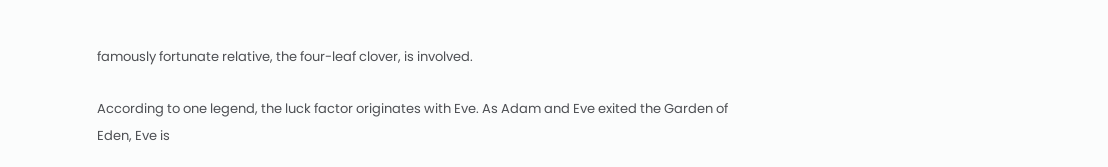famously fortunate relative, the four-leaf clover, is involved.

According to one legend, the luck factor originates with Eve. As Adam and Eve exited the Garden of Eden, Eve is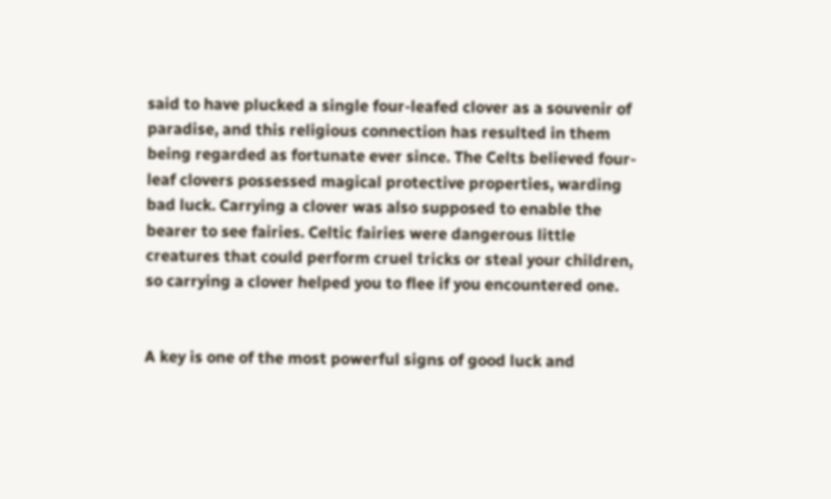said to have plucked a single four-leafed clover as a souvenir of paradise, and this religious connection has resulted in them being regarded as fortunate ever since. The Celts believed four-leaf clovers possessed magical protective properties, warding bad luck. Carrying a clover was also supposed to enable the bearer to see fairies. Celtic fairies were dangerous little creatures that could perform cruel tricks or steal your children, so carrying a clover helped you to flee if you encountered one.


A key is one of the most powerful signs of good luck and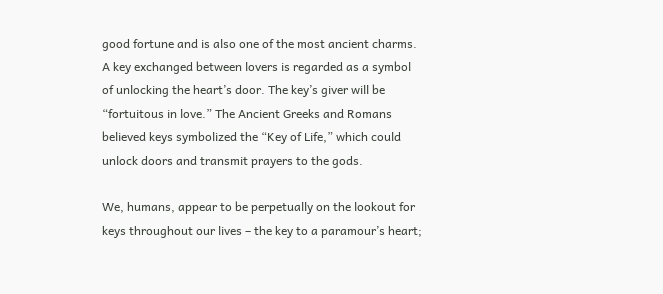good fortune and is also one of the most ancient charms. A key exchanged between lovers is regarded as a symbol of unlocking the heart’s door. The key’s giver will be “fortuitous in love.” The Ancient Greeks and Romans believed keys symbolized the “Key of Life,” which could unlock doors and transmit prayers to the gods.

We, humans, appear to be perpetually on the lookout for keys throughout our lives – the key to a paramour’s heart;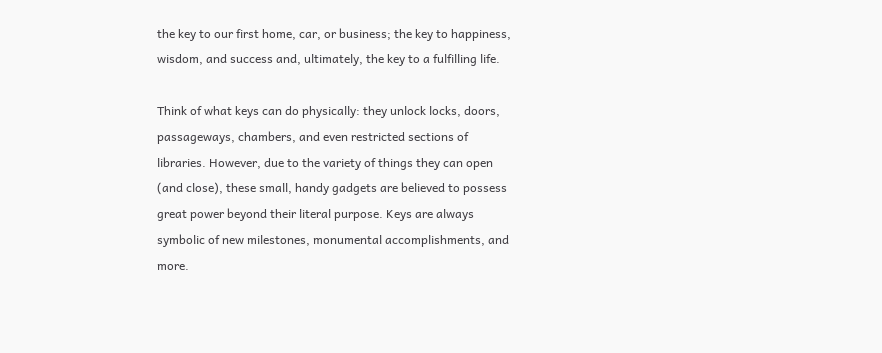the key to our first home, car, or business; the key to happiness, wisdom, and success and, ultimately, the key to a fulfilling life.

Think of what keys can do physically: they unlock locks, doors, passageways, chambers, and even restricted sections of libraries. However, due to the variety of things they can open (and close), these small, handy gadgets are believed to possess great power beyond their literal purpose. Keys are always symbolic of new milestones, monumental accomplishments, and more.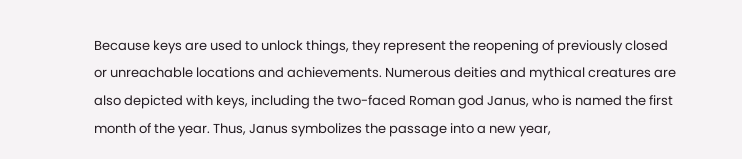Because keys are used to unlock things, they represent the reopening of previously closed or unreachable locations and achievements. Numerous deities and mythical creatures are also depicted with keys, including the two-faced Roman god Janus, who is named the first month of the year. Thus, Janus symbolizes the passage into a new year,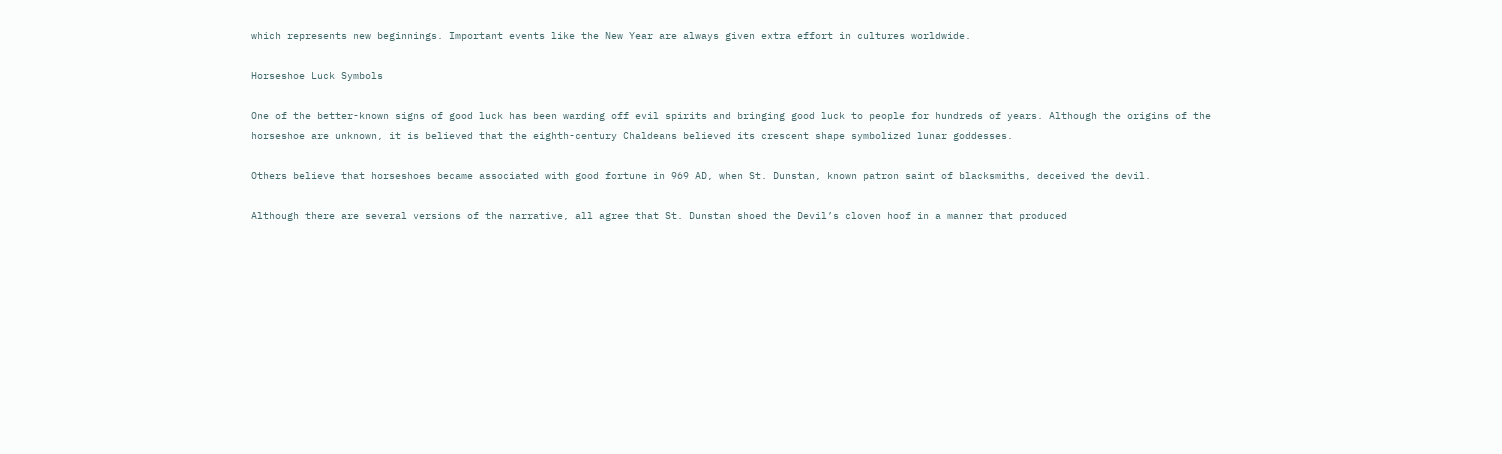which represents new beginnings. Important events like the New Year are always given extra effort in cultures worldwide.

Horseshoe Luck Symbols

One of the better-known signs of good luck has been warding off evil spirits and bringing good luck to people for hundreds of years. Although the origins of the horseshoe are unknown, it is believed that the eighth-century Chaldeans believed its crescent shape symbolized lunar goddesses.

Others believe that horseshoes became associated with good fortune in 969 AD, when St. Dunstan, known patron saint of blacksmiths, deceived the devil.

Although there are several versions of the narrative, all agree that St. Dunstan shoed the Devil’s cloven hoof in a manner that produced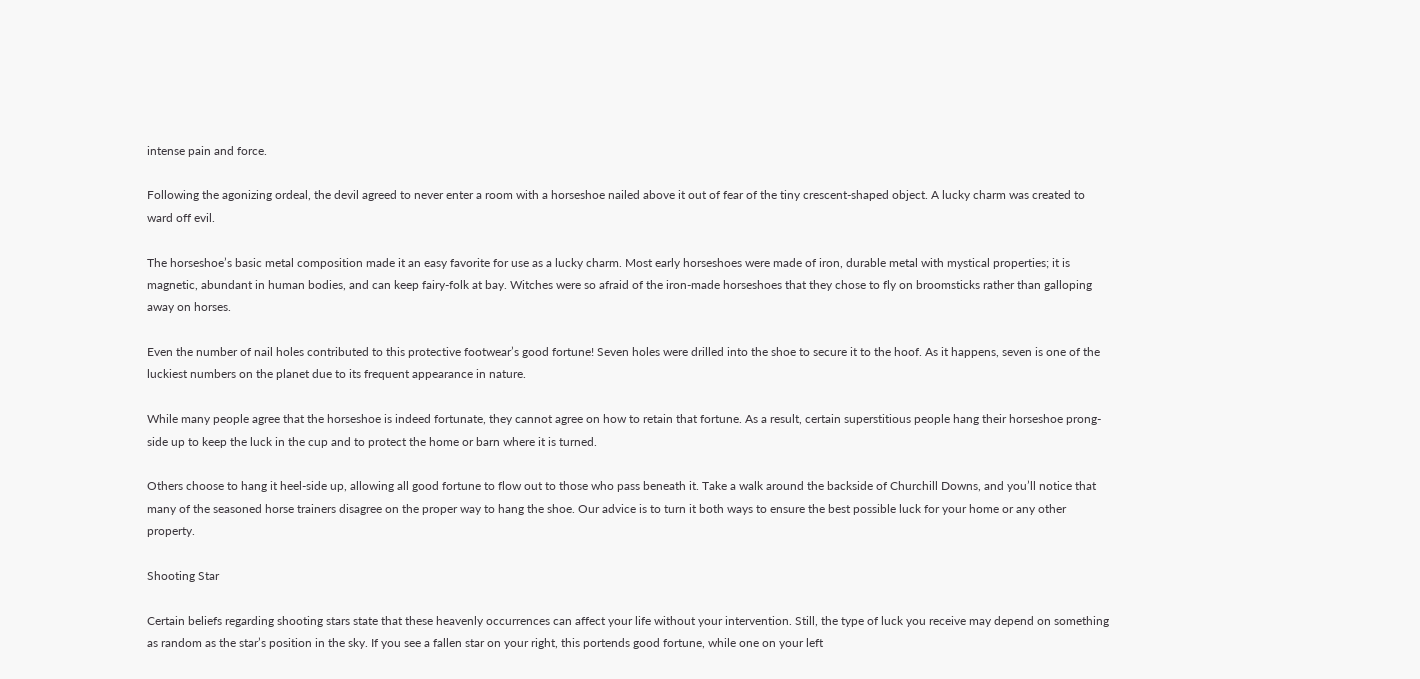intense pain and force.

Following the agonizing ordeal, the devil agreed to never enter a room with a horseshoe nailed above it out of fear of the tiny crescent-shaped object. A lucky charm was created to ward off evil.

The horseshoe’s basic metal composition made it an easy favorite for use as a lucky charm. Most early horseshoes were made of iron, durable metal with mystical properties; it is magnetic, abundant in human bodies, and can keep fairy-folk at bay. Witches were so afraid of the iron-made horseshoes that they chose to fly on broomsticks rather than galloping away on horses.

Even the number of nail holes contributed to this protective footwear’s good fortune! Seven holes were drilled into the shoe to secure it to the hoof. As it happens, seven is one of the luckiest numbers on the planet due to its frequent appearance in nature.

While many people agree that the horseshoe is indeed fortunate, they cannot agree on how to retain that fortune. As a result, certain superstitious people hang their horseshoe prong-side up to keep the luck in the cup and to protect the home or barn where it is turned.

Others choose to hang it heel-side up, allowing all good fortune to flow out to those who pass beneath it. Take a walk around the backside of Churchill Downs, and you’ll notice that many of the seasoned horse trainers disagree on the proper way to hang the shoe. Our advice is to turn it both ways to ensure the best possible luck for your home or any other property.

Shooting Star

Certain beliefs regarding shooting stars state that these heavenly occurrences can affect your life without your intervention. Still, the type of luck you receive may depend on something as random as the star’s position in the sky. If you see a fallen star on your right, this portends good fortune, while one on your left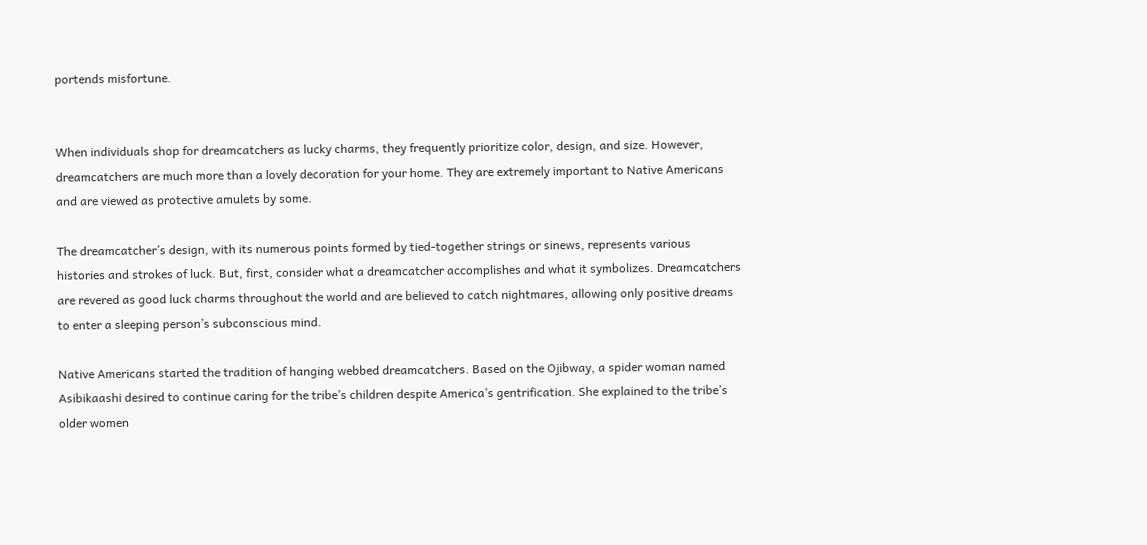portends misfortune.


When individuals shop for dreamcatchers as lucky charms, they frequently prioritize color, design, and size. However, dreamcatchers are much more than a lovely decoration for your home. They are extremely important to Native Americans and are viewed as protective amulets by some.

The dreamcatcher’s design, with its numerous points formed by tied-together strings or sinews, represents various histories and strokes of luck. But, first, consider what a dreamcatcher accomplishes and what it symbolizes. Dreamcatchers are revered as good luck charms throughout the world and are believed to catch nightmares, allowing only positive dreams to enter a sleeping person’s subconscious mind.

Native Americans started the tradition of hanging webbed dreamcatchers. Based on the Ojibway, a spider woman named Asibikaashi desired to continue caring for the tribe’s children despite America’s gentrification. She explained to the tribe’s older women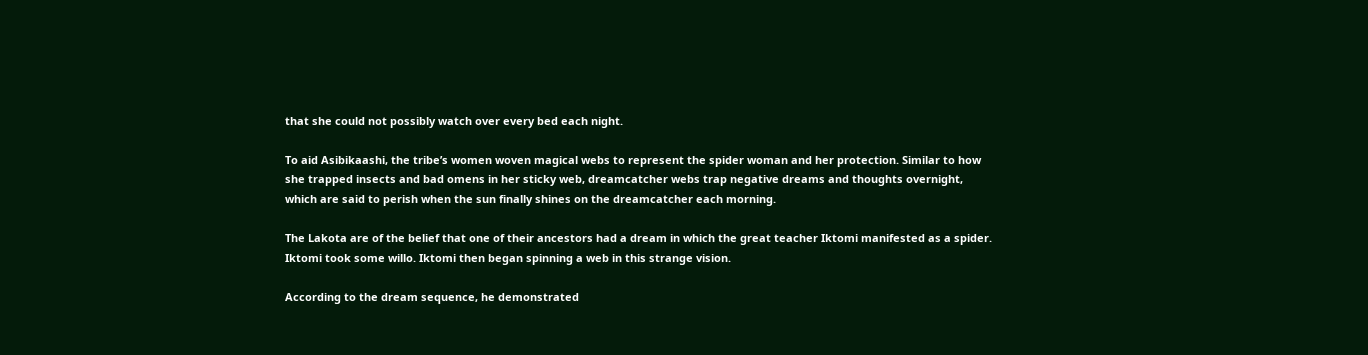that she could not possibly watch over every bed each night.

To aid Asibikaashi, the tribe’s women woven magical webs to represent the spider woman and her protection. Similar to how she trapped insects and bad omens in her sticky web, dreamcatcher webs trap negative dreams and thoughts overnight, which are said to perish when the sun finally shines on the dreamcatcher each morning.

The Lakota are of the belief that one of their ancestors had a dream in which the great teacher Iktomi manifested as a spider. Iktomi took some willo. Iktomi then began spinning a web in this strange vision.

According to the dream sequence, he demonstrated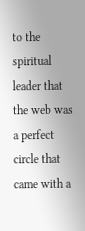to the spiritual leader that the web was a perfect circle that came with a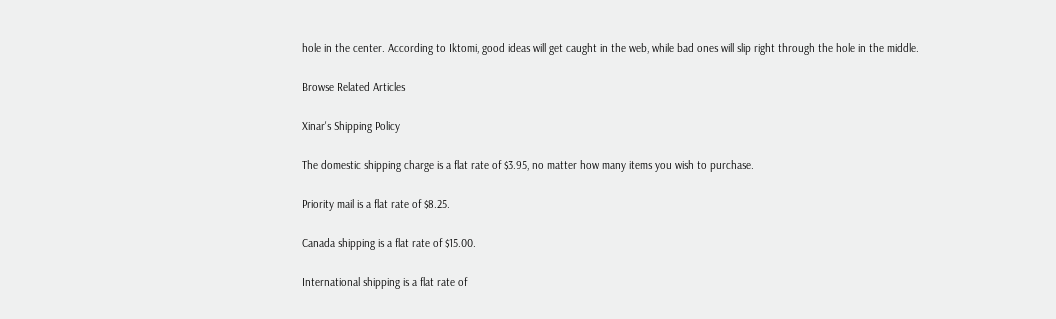hole in the center. According to Iktomi, good ideas will get caught in the web, while bad ones will slip right through the hole in the middle.

Browse Related Articles

Xinar's Shipping Policy

The domestic shipping charge is a flat rate of $3.95, no matter how many items you wish to purchase.

Priority mail is a flat rate of $8.25.

Canada shipping is a flat rate of $15.00.

International shipping is a flat rate of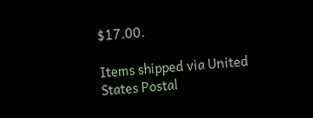$17.00.

Items shipped via United States Postal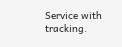Service with tracking.